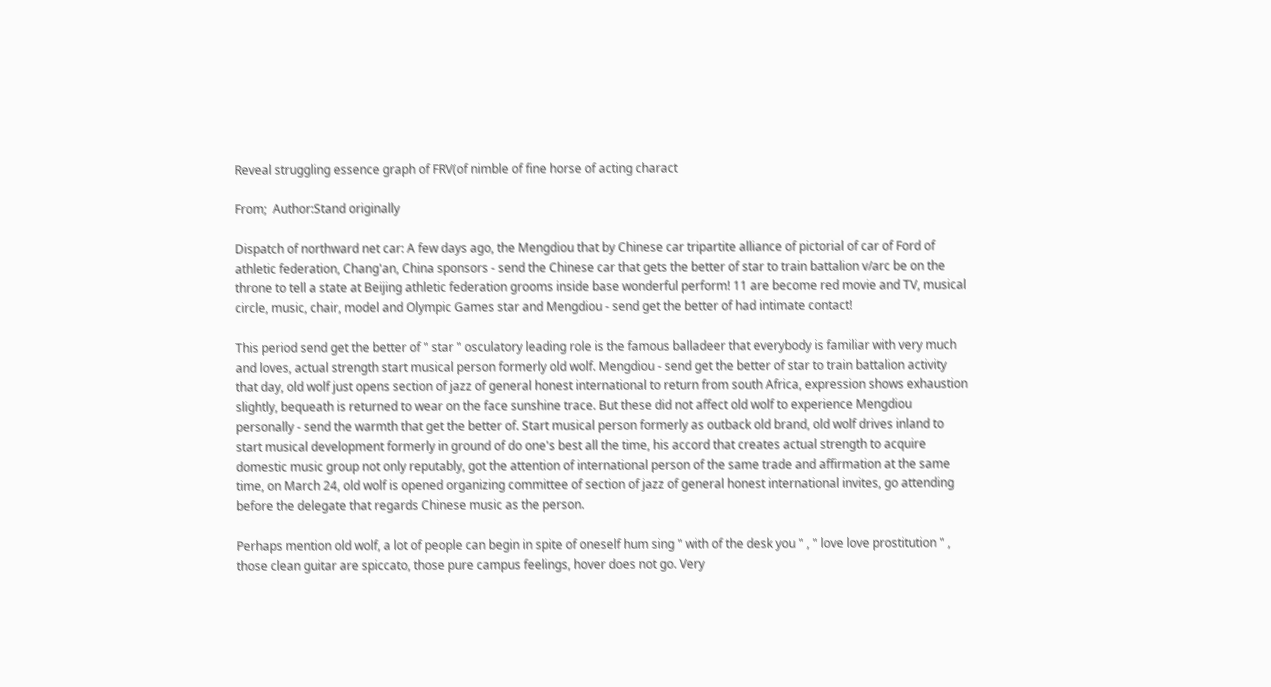Reveal struggling essence graph of FRV(of nimble of fine horse of acting charact

From;  Author:Stand originally

Dispatch of northward net car: A few days ago, the Mengdiou that by Chinese car tripartite alliance of pictorial of car of Ford of athletic federation, Chang'an, China sponsors - send the Chinese car that gets the better of star to train battalion v/arc be on the throne to tell a state at Beijing athletic federation grooms inside base wonderful perform! 11 are become red movie and TV, musical circle, music, chair, model and Olympic Games star and Mengdiou - send get the better of had intimate contact!

This period send get the better of " star " osculatory leading role is the famous balladeer that everybody is familiar with very much and loves, actual strength start musical person formerly old wolf. Mengdiou - send get the better of star to train battalion activity that day, old wolf just opens section of jazz of general honest international to return from south Africa, expression shows exhaustion slightly, bequeath is returned to wear on the face sunshine trace. But these did not affect old wolf to experience Mengdiou personally - send the warmth that get the better of. Start musical person formerly as outback old brand, old wolf drives inland to start musical development formerly in ground of do one's best all the time, his accord that creates actual strength to acquire domestic music group not only reputably, got the attention of international person of the same trade and affirmation at the same time, on March 24, old wolf is opened organizing committee of section of jazz of general honest international invites, go attending before the delegate that regards Chinese music as the person.

Perhaps mention old wolf, a lot of people can begin in spite of oneself hum sing " with of the desk you " , " love love prostitution " , those clean guitar are spiccato, those pure campus feelings, hover does not go. Very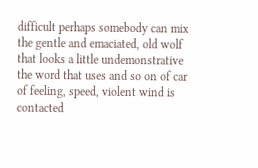difficult perhaps somebody can mix the gentle and emaciated, old wolf that looks a little undemonstrative the word that uses and so on of car of feeling, speed, violent wind is contacted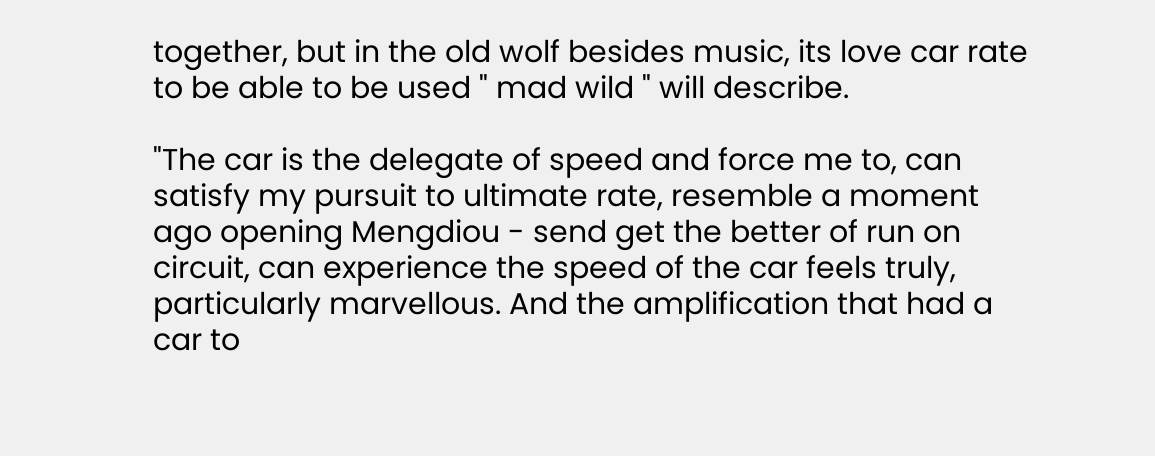together, but in the old wolf besides music, its love car rate to be able to be used " mad wild " will describe.

"The car is the delegate of speed and force me to, can satisfy my pursuit to ultimate rate, resemble a moment ago opening Mengdiou - send get the better of run on circuit, can experience the speed of the car feels truly, particularly marvellous. And the amplification that had a car to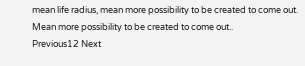mean life radius, mean more possibility to be created to come out. Mean more possibility to be created to come out..
Previous12 Next